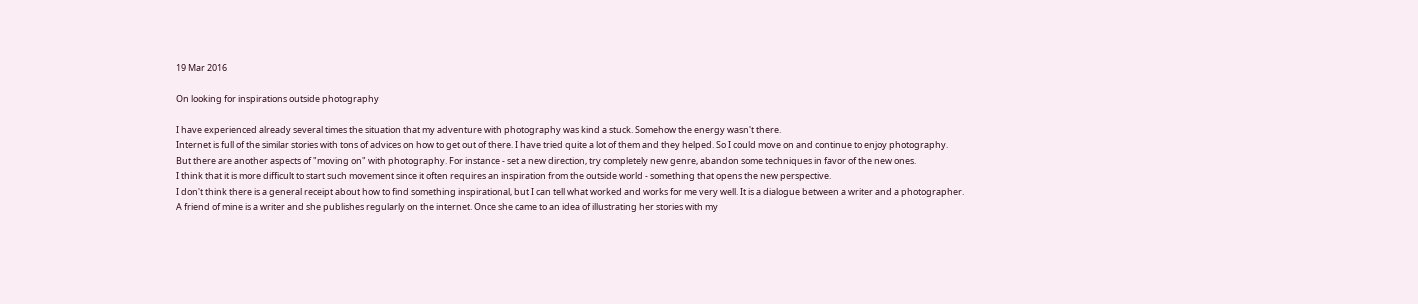19 Mar 2016

On looking for inspirations outside photography

I have experienced already several times the situation that my adventure with photography was kind a stuck. Somehow the energy wasn't there.
Internet is full of the similar stories with tons of advices on how to get out of there. I have tried quite a lot of them and they helped. So I could move on and continue to enjoy photography.
But there are another aspects of "moving on" with photography. For instance - set a new direction, try completely new genre, abandon some techniques in favor of the new ones.
I think that it is more difficult to start such movement since it often requires an inspiration from the outside world - something that opens the new perspective.
I don't think there is a general receipt about how to find something inspirational, but I can tell what worked and works for me very well. It is a dialogue between a writer and a photographer.
A friend of mine is a writer and she publishes regularly on the internet. Once she came to an idea of illustrating her stories with my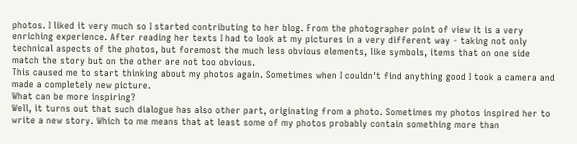photos. I liked it very much so I started contributing to her blog. From the photographer point of view it is a very enriching experience. After reading her texts I had to look at my pictures in a very different way - taking not only technical aspects of the photos, but foremost the much less obvious elements, like symbols, items that on one side match the story but on the other are not too obvious.
This caused me to start thinking about my photos again. Sometimes when I couldn't find anything good I took a camera and made a completely new picture.
What can be more inspiring?
Well, it turns out that such dialogue has also other part, originating from a photo. Sometimes my photos inspired her to write a new story. Which to me means that at least some of my photos probably contain something more than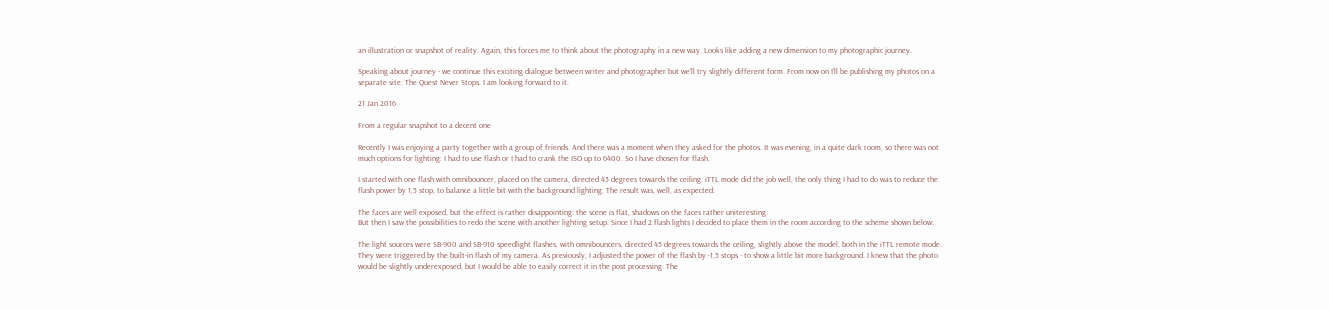an illustration or snapshot of reality. Again, this forces me to think about the photography in a new way. Looks like adding a new dimension to my photographic journey.

Speaking about journey - we continue this exciting dialogue between writer and photographer but we'll try slightly different form. From now on I'll be publishing my photos on a separate site: The Quest Never Stops. I am looking forward to it.

21 Jan 2016

From a regular snapshot to a decent one

Recently I was enjoying a party together with a group of friends. And there was a moment when they asked for the photos. It was evening, in a quite dark room, so there was not much options for lighting: I had to use flash or I had to crank the ISO up to 6400. So I have chosen for flash.

I started with one flash with omnibouncer, placed on the camera, directed 45 degrees towards the ceiling. iTTL mode did the job well, the only thing I had to do was to reduce the flash power by 1,5 stop, to balance a little bit with the background lighting. The result was, well, as expected:

The faces are well exposed, but the effect is rather disappointing: the scene is flat, shadows on the faces rather uniteresting.
But then I saw the possibilities to redo the scene with another lighting setup. Since I had 2 flash lights I decided to place them in the room according to the scheme shown below:

The light sources were SB-900 and SB-910 speedlight flashes, with omnibouncers, directed 45 degrees towards the ceiling, slightly above the model, both in the iTTL remote mode. They were triggered by the built-in flash of my camera. As previously, I adjusted the power of the flash by -1,5 stops - to show a little bit more background. I knew that the photo would be slightly underexposed, but I would be able to easily correct it in the post processing. The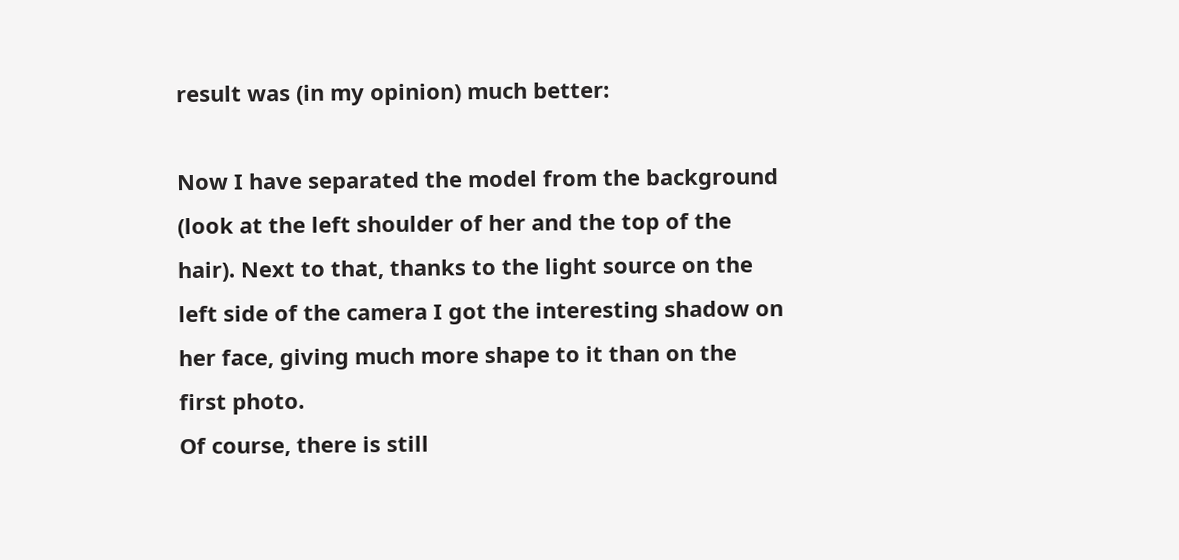result was (in my opinion) much better:

Now I have separated the model from the background (look at the left shoulder of her and the top of the hair). Next to that, thanks to the light source on the left side of the camera I got the interesting shadow on her face, giving much more shape to it than on the first photo.
Of course, there is still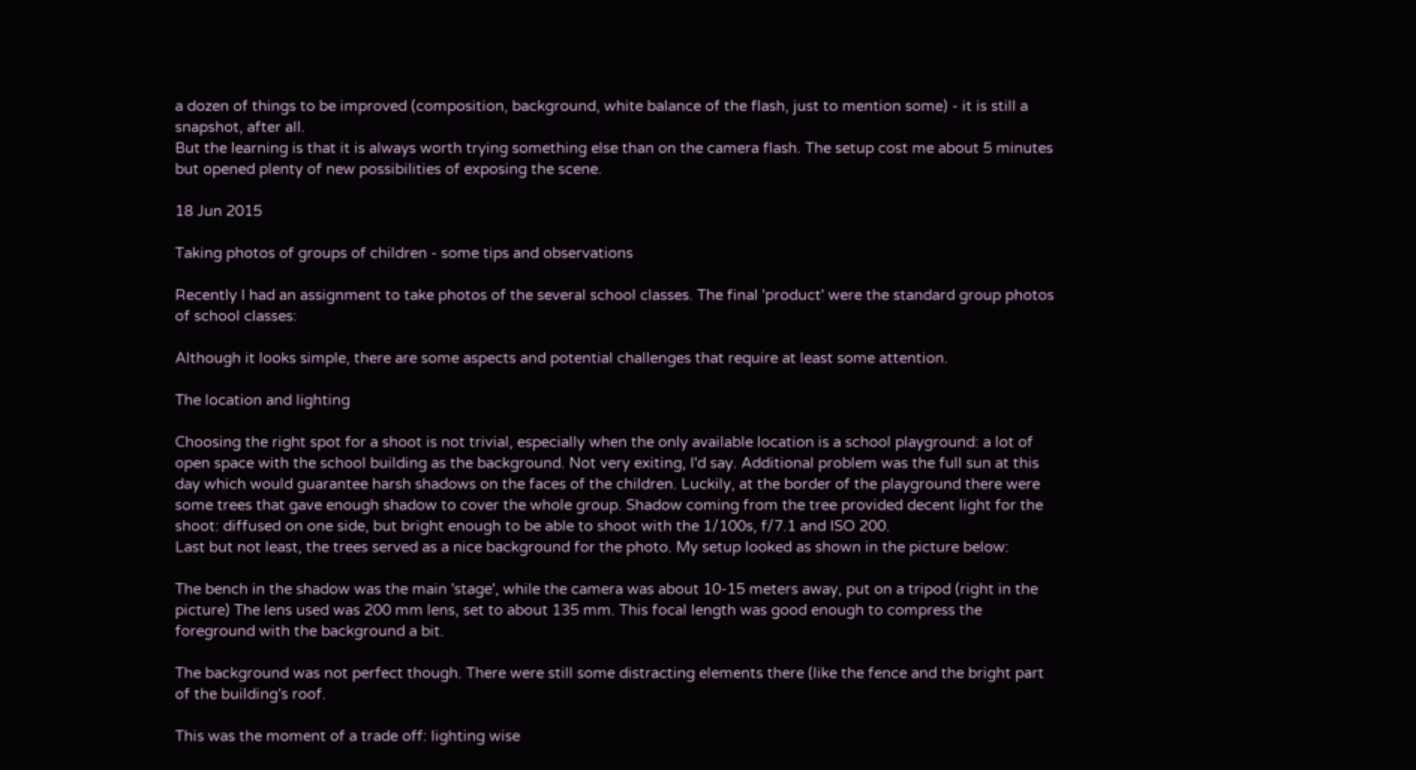a dozen of things to be improved (composition, background, white balance of the flash, just to mention some) - it is still a snapshot, after all.
But the learning is that it is always worth trying something else than on the camera flash. The setup cost me about 5 minutes but opened plenty of new possibilities of exposing the scene.

18 Jun 2015

Taking photos of groups of children - some tips and observations

Recently I had an assignment to take photos of the several school classes. The final 'product' were the standard group photos of school classes:

Although it looks simple, there are some aspects and potential challenges that require at least some attention.

The location and lighting

Choosing the right spot for a shoot is not trivial, especially when the only available location is a school playground: a lot of open space with the school building as the background. Not very exiting, I'd say. Additional problem was the full sun at this day which would guarantee harsh shadows on the faces of the children. Luckily, at the border of the playground there were some trees that gave enough shadow to cover the whole group. Shadow coming from the tree provided decent light for the shoot: diffused on one side, but bright enough to be able to shoot with the 1/100s, f/7.1 and ISO 200.
Last but not least, the trees served as a nice background for the photo. My setup looked as shown in the picture below:

The bench in the shadow was the main 'stage', while the camera was about 10-15 meters away, put on a tripod (right in the picture) The lens used was 200 mm lens, set to about 135 mm. This focal length was good enough to compress the foreground with the background a bit.

The background was not perfect though. There were still some distracting elements there (like the fence and the bright part of the building's roof.

This was the moment of a trade off: lighting wise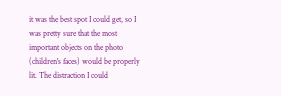it was the best spot I could get, so I was pretty sure that the most important objects on the photo (children's faces) would be properly lit. The distraction I could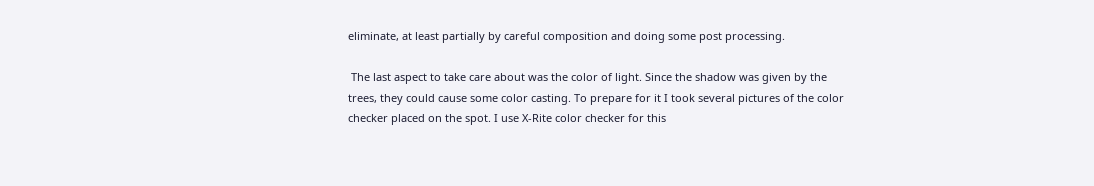eliminate, at least partially by careful composition and doing some post processing.

 The last aspect to take care about was the color of light. Since the shadow was given by the trees, they could cause some color casting. To prepare for it I took several pictures of the color checker placed on the spot. I use X-Rite color checker for this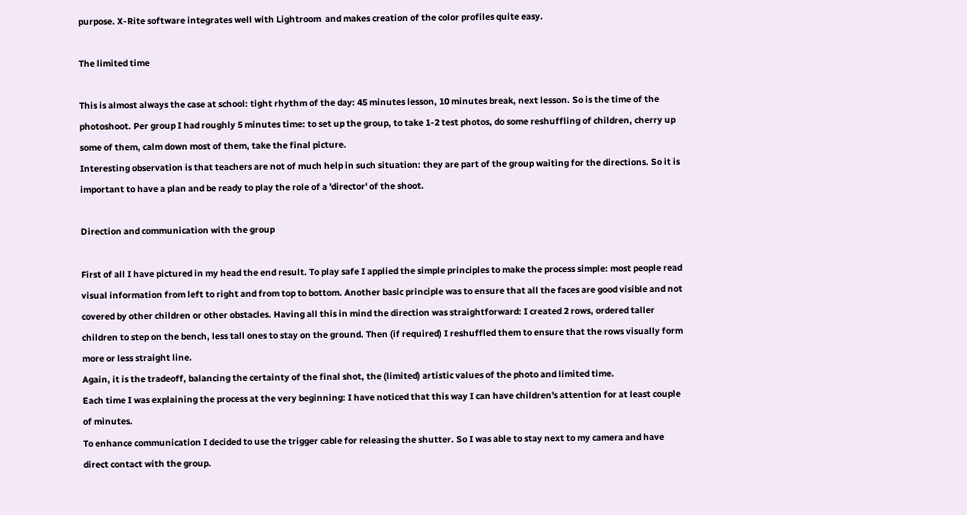purpose. X-Rite software integrates well with Lightroom  and makes creation of the color profiles quite easy.

The limited time

This is almost always the case at school: tight rhythm of the day: 45 minutes lesson, 10 minutes break, next lesson. So is the time of the photoshoot. Per group I had roughly 5 minutes time: to set up the group, to take 1-2 test photos, do some reshuffling of children, cherry up some of them, calm down most of them, take the final picture.
Interesting observation is that teachers are not of much help in such situation: they are part of the group waiting for the directions. So it is important to have a plan and be ready to play the role of a 'director' of the shoot.

Direction and communication with the group

First of all I have pictured in my head the end result. To play safe I applied the simple principles to make the process simple: most people read visual information from left to right and from top to bottom. Another basic principle was to ensure that all the faces are good visible and not covered by other children or other obstacles. Having all this in mind the direction was straightforward: I created 2 rows, ordered taller children to step on the bench, less tall ones to stay on the ground. Then (if required) I reshuffled them to ensure that the rows visually form more or less straight line.
Again, it is the tradeoff, balancing the certainty of the final shot, the (limited) artistic values of the photo and limited time.
Each time I was explaining the process at the very beginning: I have noticed that this way I can have children's attention for at least couple of minutes.
To enhance communication I decided to use the trigger cable for releasing the shutter. So I was able to stay next to my camera and have direct contact with the group.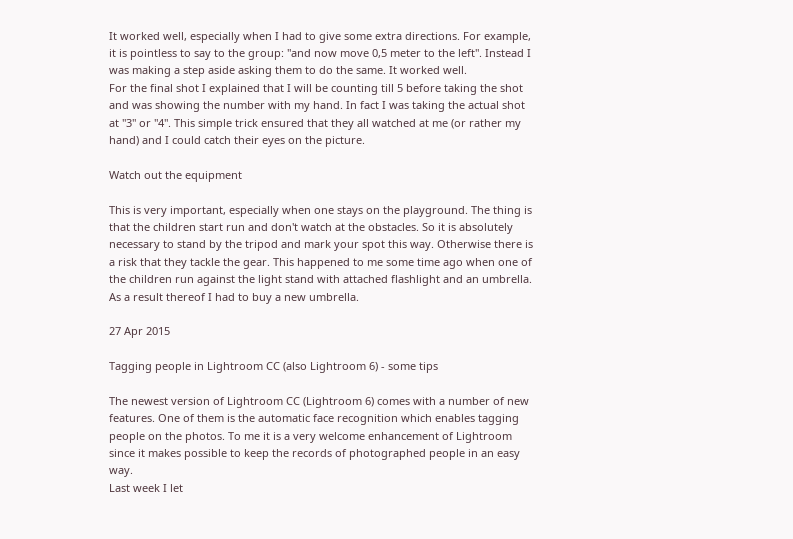It worked well, especially when I had to give some extra directions. For example, it is pointless to say to the group: "and now move 0,5 meter to the left". Instead I was making a step aside asking them to do the same. It worked well.
For the final shot I explained that I will be counting till 5 before taking the shot and was showing the number with my hand. In fact I was taking the actual shot at "3" or "4". This simple trick ensured that they all watched at me (or rather my hand) and I could catch their eyes on the picture.

Watch out the equipment

This is very important, especially when one stays on the playground. The thing is that the children start run and don't watch at the obstacles. So it is absolutely necessary to stand by the tripod and mark your spot this way. Otherwise there is a risk that they tackle the gear. This happened to me some time ago when one of the children run against the light stand with attached flashlight and an umbrella. As a result thereof I had to buy a new umbrella.

27 Apr 2015

Tagging people in Lightroom CC (also Lightroom 6) - some tips

The newest version of Lightroom CC (Lightroom 6) comes with a number of new features. One of them is the automatic face recognition which enables tagging people on the photos. To me it is a very welcome enhancement of Lightroom since it makes possible to keep the records of photographed people in an easy way.
Last week I let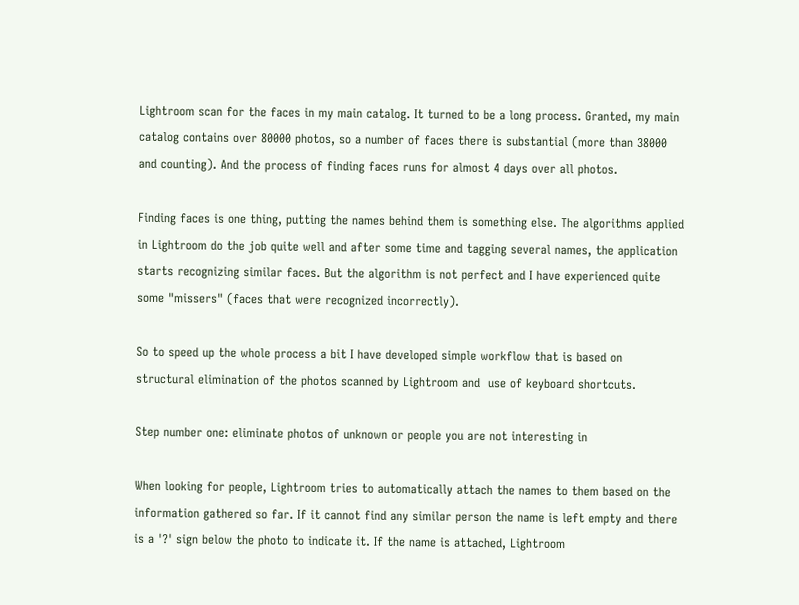Lightroom scan for the faces in my main catalog. It turned to be a long process. Granted, my main catalog contains over 80000 photos, so a number of faces there is substantial (more than 38000 and counting). And the process of finding faces runs for almost 4 days over all photos.

Finding faces is one thing, putting the names behind them is something else. The algorithms applied in Lightroom do the job quite well and after some time and tagging several names, the application starts recognizing similar faces. But the algorithm is not perfect and I have experienced quite some "missers" (faces that were recognized incorrectly).

So to speed up the whole process a bit I have developed simple workflow that is based on structural elimination of the photos scanned by Lightroom and  use of keyboard shortcuts.

Step number one: eliminate photos of unknown or people you are not interesting in

When looking for people, Lightroom tries to automatically attach the names to them based on the information gathered so far. If it cannot find any similar person the name is left empty and there is a '?' sign below the photo to indicate it. If the name is attached, Lightroom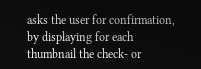asks the user for confirmation, by displaying for each thumbnail the check- or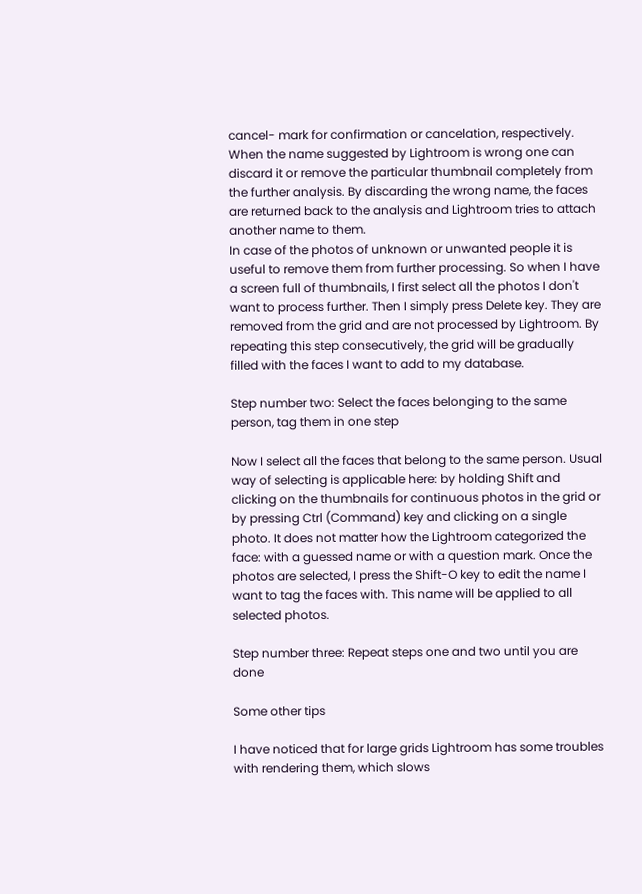cancel- mark for confirmation or cancelation, respectively. When the name suggested by Lightroom is wrong one can discard it or remove the particular thumbnail completely from the further analysis. By discarding the wrong name, the faces are returned back to the analysis and Lightroom tries to attach another name to them.
In case of the photos of unknown or unwanted people it is useful to remove them from further processing. So when I have a screen full of thumbnails, I first select all the photos I don't want to process further. Then I simply press Delete key. They are removed from the grid and are not processed by Lightroom. By repeating this step consecutively, the grid will be gradually filled with the faces I want to add to my database.

Step number two: Select the faces belonging to the same person, tag them in one step

Now I select all the faces that belong to the same person. Usual way of selecting is applicable here: by holding Shift and clicking on the thumbnails for continuous photos in the grid or by pressing Ctrl (Command) key and clicking on a single photo. It does not matter how the Lightroom categorized the face: with a guessed name or with a question mark. Once the photos are selected, I press the Shift-O key to edit the name I want to tag the faces with. This name will be applied to all selected photos.

Step number three: Repeat steps one and two until you are done

Some other tips

I have noticed that for large grids Lightroom has some troubles with rendering them, which slows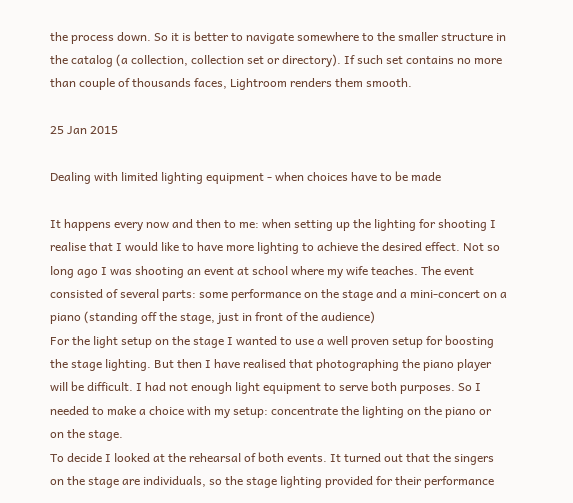the process down. So it is better to navigate somewhere to the smaller structure in the catalog (a collection, collection set or directory). If such set contains no more than couple of thousands faces, Lightroom renders them smooth.

25 Jan 2015

Dealing with limited lighting equipment - when choices have to be made

It happens every now and then to me: when setting up the lighting for shooting I realise that I would like to have more lighting to achieve the desired effect. Not so long ago I was shooting an event at school where my wife teaches. The event consisted of several parts: some performance on the stage and a mini-concert on a piano (standing off the stage, just in front of the audience)
For the light setup on the stage I wanted to use a well proven setup for boosting the stage lighting. But then I have realised that photographing the piano player will be difficult. I had not enough light equipment to serve both purposes. So I needed to make a choice with my setup: concentrate the lighting on the piano or on the stage.
To decide I looked at the rehearsal of both events. It turned out that the singers on the stage are individuals, so the stage lighting provided for their performance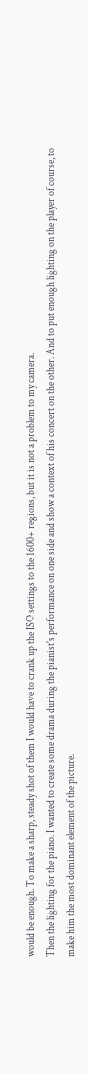would be enough. To make a sharp, steady shot of them I would have to crank up the ISO settings to the 1600+ regions, but it is not a problem to my camera.
Then the lighting for the piano. I wanted to create some drama during the pianist's performance on one side and show a context of his concert on the other. And to put enough lighting on the player of course, to make him the most dominant element of the picture.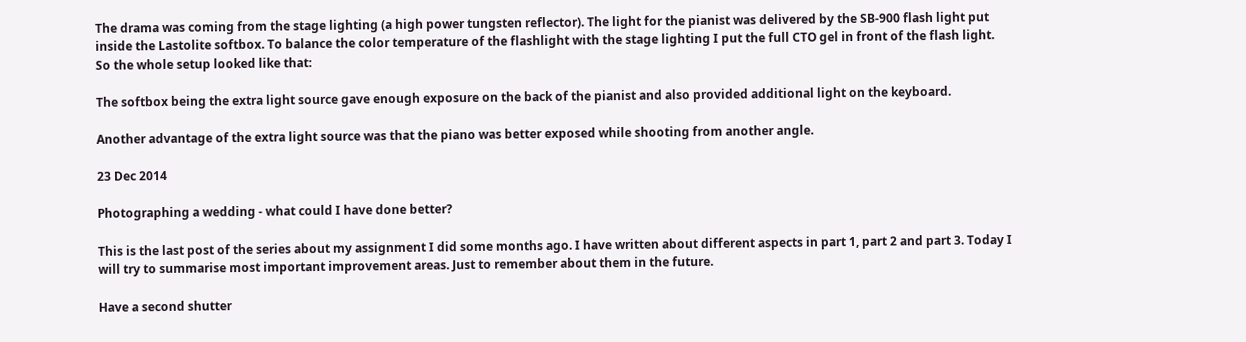The drama was coming from the stage lighting (a high power tungsten reflector). The light for the pianist was delivered by the SB-900 flash light put inside the Lastolite softbox. To balance the color temperature of the flashlight with the stage lighting I put the full CTO gel in front of the flash light.
So the whole setup looked like that:

The softbox being the extra light source gave enough exposure on the back of the pianist and also provided additional light on the keyboard.

Another advantage of the extra light source was that the piano was better exposed while shooting from another angle.

23 Dec 2014

Photographing a wedding - what could I have done better?

This is the last post of the series about my assignment I did some months ago. I have written about different aspects in part 1, part 2 and part 3. Today I will try to summarise most important improvement areas. Just to remember about them in the future.

Have a second shutter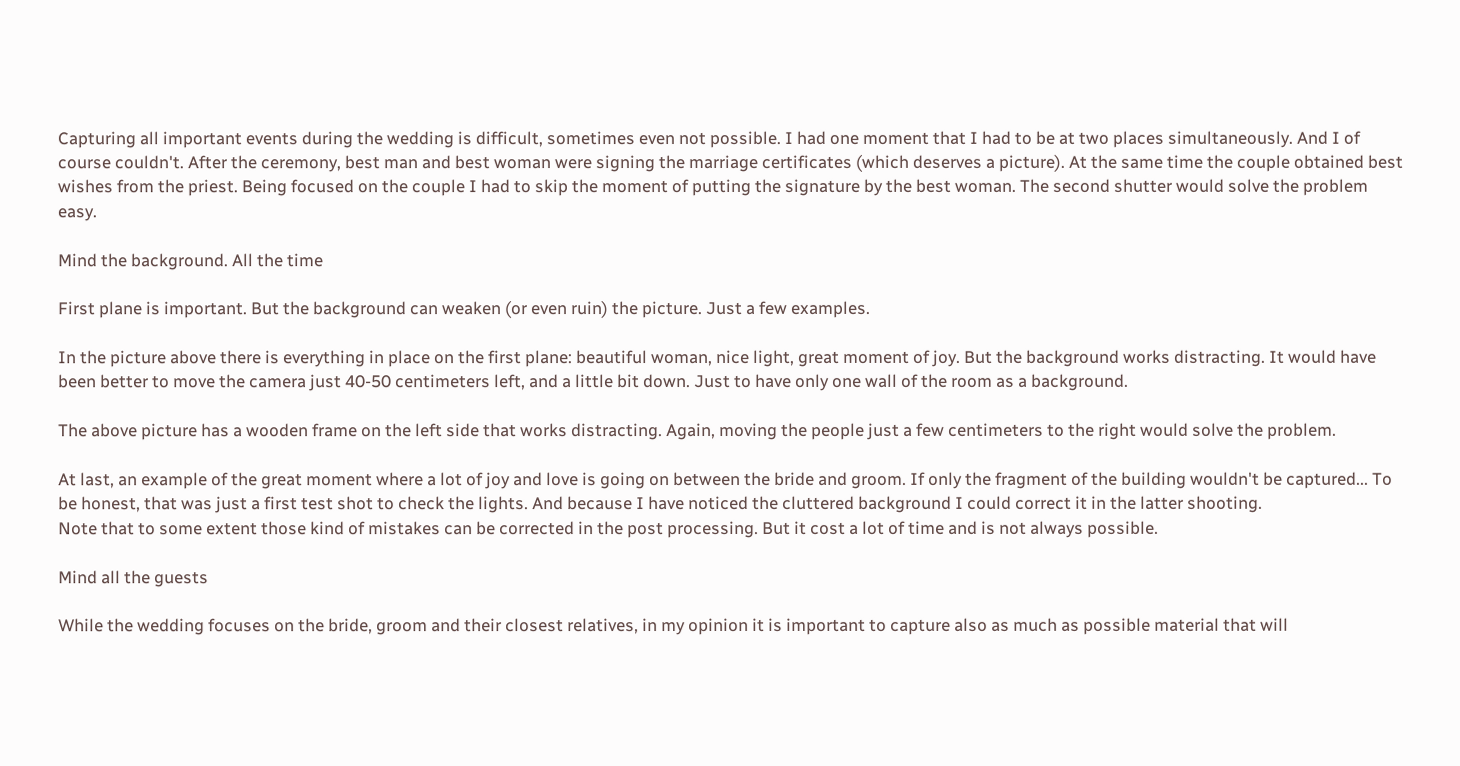Capturing all important events during the wedding is difficult, sometimes even not possible. I had one moment that I had to be at two places simultaneously. And I of course couldn't. After the ceremony, best man and best woman were signing the marriage certificates (which deserves a picture). At the same time the couple obtained best wishes from the priest. Being focused on the couple I had to skip the moment of putting the signature by the best woman. The second shutter would solve the problem easy.

Mind the background. All the time

First plane is important. But the background can weaken (or even ruin) the picture. Just a few examples.

In the picture above there is everything in place on the first plane: beautiful woman, nice light, great moment of joy. But the background works distracting. It would have been better to move the camera just 40-50 centimeters left, and a little bit down. Just to have only one wall of the room as a background.

The above picture has a wooden frame on the left side that works distracting. Again, moving the people just a few centimeters to the right would solve the problem.

At last, an example of the great moment where a lot of joy and love is going on between the bride and groom. If only the fragment of the building wouldn't be captured... To be honest, that was just a first test shot to check the lights. And because I have noticed the cluttered background I could correct it in the latter shooting.
Note that to some extent those kind of mistakes can be corrected in the post processing. But it cost a lot of time and is not always possible.

Mind all the guests

While the wedding focuses on the bride, groom and their closest relatives, in my opinion it is important to capture also as much as possible material that will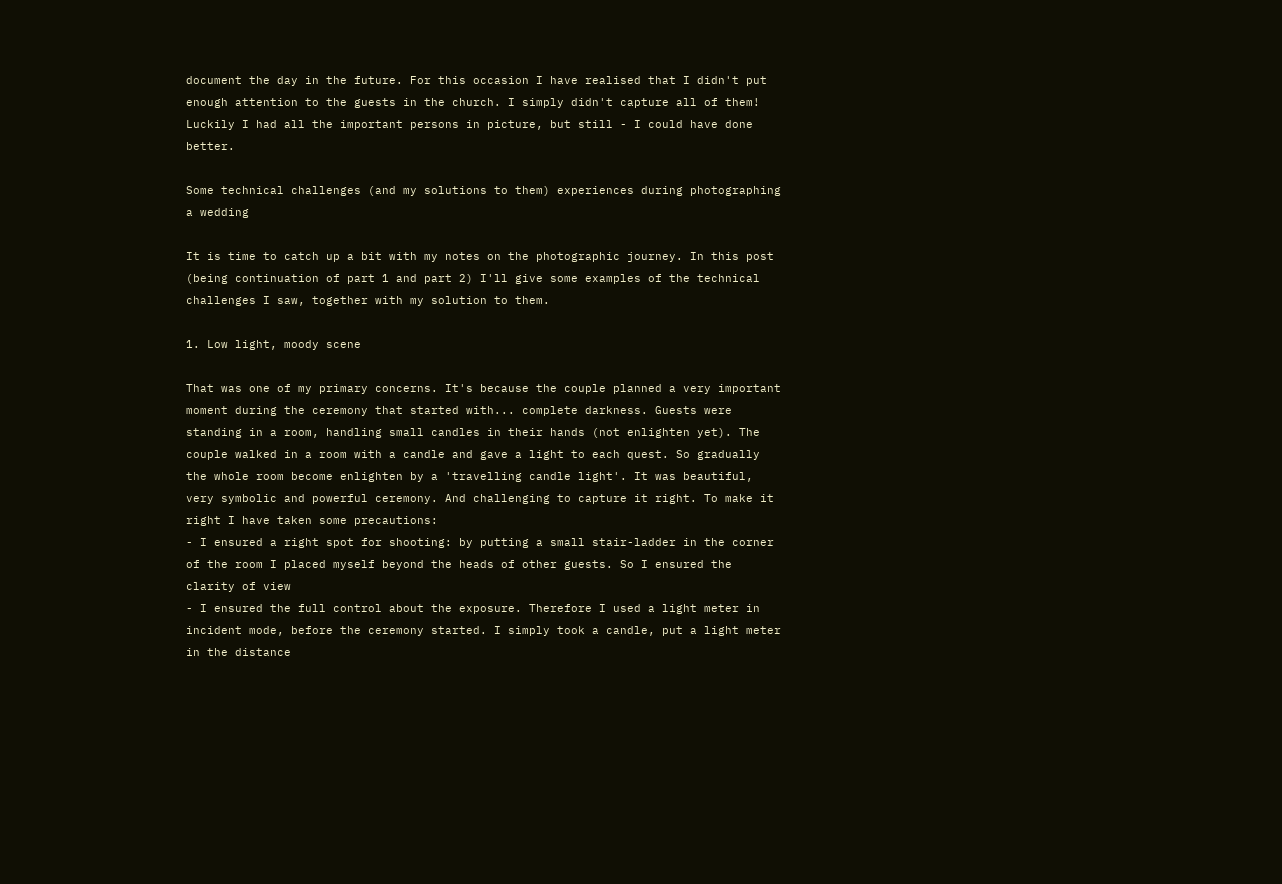document the day in the future. For this occasion I have realised that I didn't put enough attention to the guests in the church. I simply didn't capture all of them! Luckily I had all the important persons in picture, but still - I could have done better.

Some technical challenges (and my solutions to them) experiences during photographing a wedding

It is time to catch up a bit with my notes on the photographic journey. In this post (being continuation of part 1 and part 2) I'll give some examples of the technical challenges I saw, together with my solution to them.

1. Low light, moody scene

That was one of my primary concerns. It's because the couple planned a very important moment during the ceremony that started with... complete darkness. Guests were standing in a room, handling small candles in their hands (not enlighten yet). The couple walked in a room with a candle and gave a light to each quest. So gradually the whole room become enlighten by a 'travelling candle light'. It was beautiful, very symbolic and powerful ceremony. And challenging to capture it right. To make it right I have taken some precautions:
- I ensured a right spot for shooting: by putting a small stair-ladder in the corner of the room I placed myself beyond the heads of other guests. So I ensured the clarity of view
- I ensured the full control about the exposure. Therefore I used a light meter in incident mode, before the ceremony started. I simply took a candle, put a light meter in the distance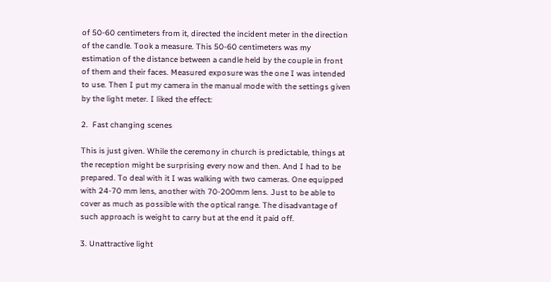of 50-60 centimeters from it, directed the incident meter in the direction of the candle. Took a measure. This 50-60 centimeters was my estimation of the distance between a candle held by the couple in front of them and their faces. Measured exposure was the one I was intended to use. Then I put my camera in the manual mode with the settings given by the light meter. I liked the effect:

2.  Fast changing scenes

This is just given. While the ceremony in church is predictable, things at the reception might be surprising every now and then. And I had to be prepared. To deal with it I was walking with two cameras. One equipped with 24-70 mm lens, another with 70-200mm lens. Just to be able to cover as much as possible with the optical range. The disadvantage of such approach is weight to carry but at the end it paid off.

3. Unattractive light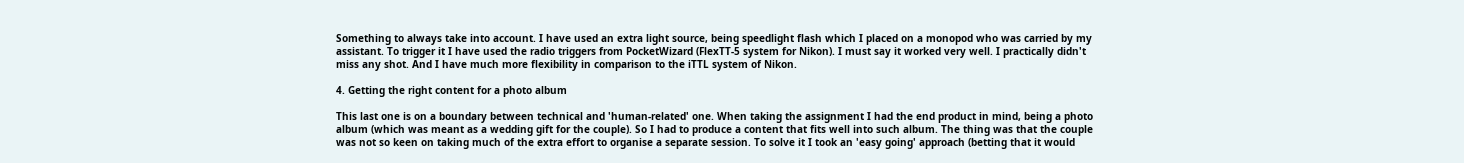Something to always take into account. I have used an extra light source, being speedlight flash which I placed on a monopod who was carried by my assistant. To trigger it I have used the radio triggers from PocketWizard (FlexTT-5 system for Nikon). I must say it worked very well. I practically didn't miss any shot. And I have much more flexibility in comparison to the iTTL system of Nikon.

4. Getting the right content for a photo album

This last one is on a boundary between technical and 'human-related' one. When taking the assignment I had the end product in mind, being a photo album (which was meant as a wedding gift for the couple). So I had to produce a content that fits well into such album. The thing was that the couple was not so keen on taking much of the extra effort to organise a separate session. To solve it I took an 'easy going' approach (betting that it would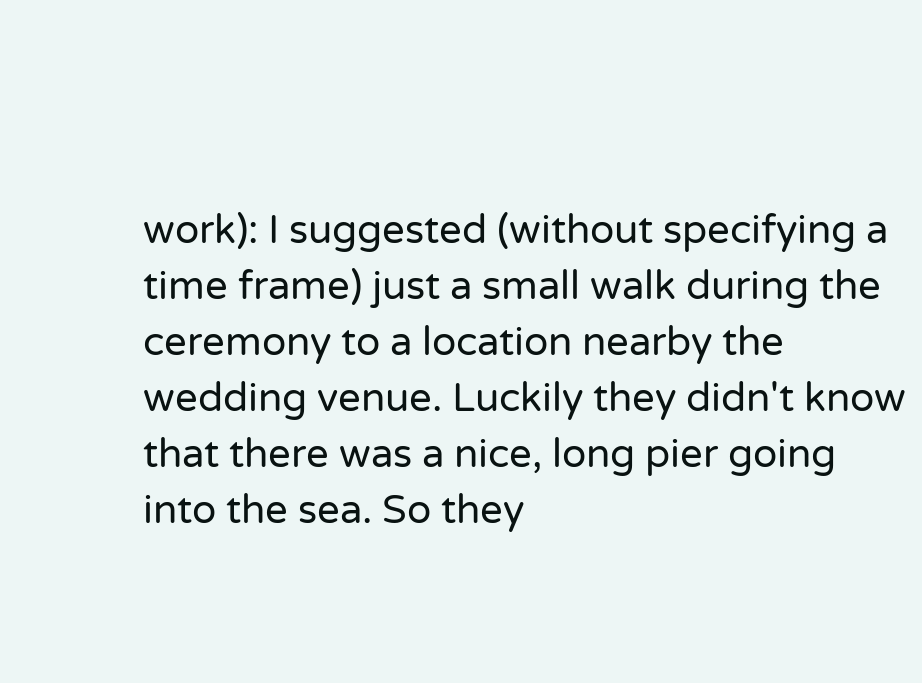work): I suggested (without specifying a time frame) just a small walk during the ceremony to a location nearby the wedding venue. Luckily they didn't know that there was a nice, long pier going into the sea. So they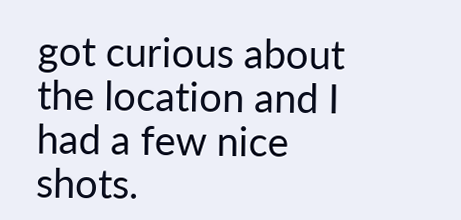got curious about the location and I had a few nice shots.